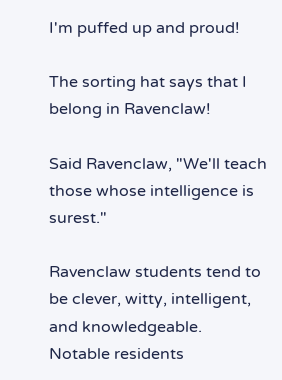I'm puffed up and proud!

The sorting hat says that I belong in Ravenclaw!

Said Ravenclaw, "We'll teach those whose intelligence is surest."

Ravenclaw students tend to be clever, witty, intelligent, and knowledgeable.
Notable residents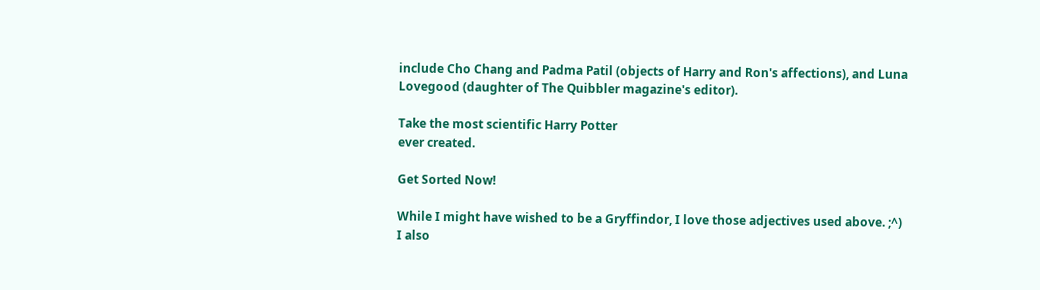include Cho Chang and Padma Patil (objects of Harry and Ron's affections), and Luna Lovegood (daughter of The Quibbler magazine's editor).

Take the most scientific Harry Potter
ever created.

Get Sorted Now!

While I might have wished to be a Gryffindor, I love those adjectives used above. ;^) I also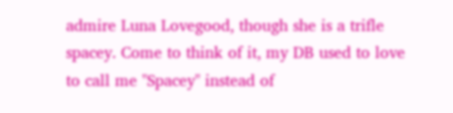admire Luna Lovegood, though she is a trifle spacey. Come to think of it, my DB used to love to call me "Spacey" instead of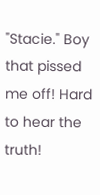"Stacie." Boy that pissed me off! Hard to hear the truth!